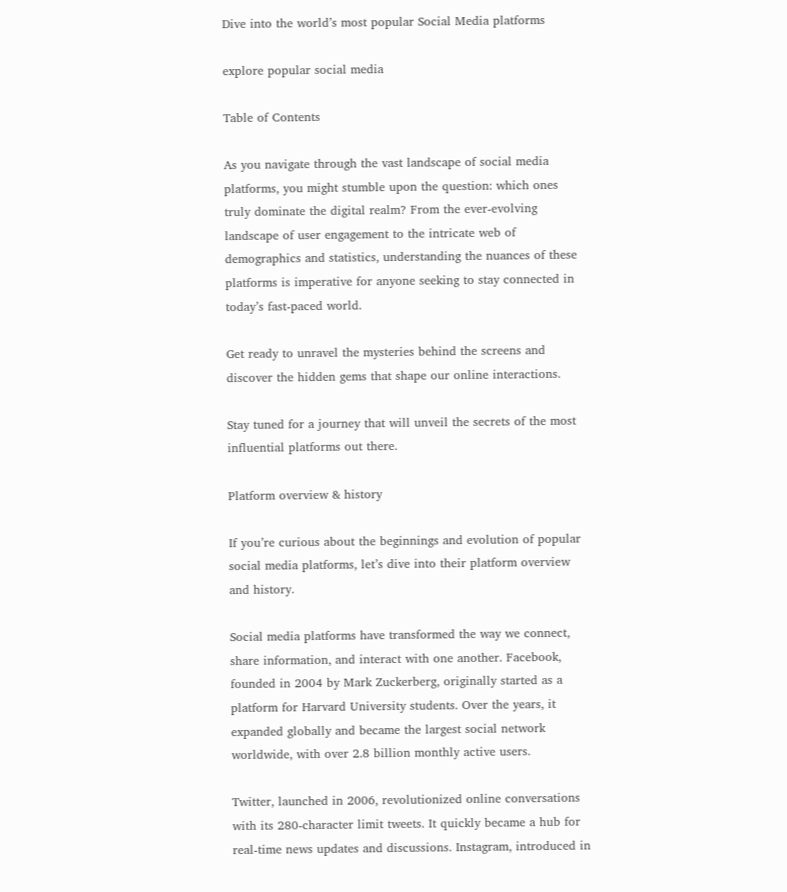Dive into the world’s most popular Social Media platforms

explore popular social media

Table of Contents

As you navigate through the vast landscape of social media platforms, you might stumble upon the question: which ones truly dominate the digital realm? From the ever-evolving landscape of user engagement to the intricate web of demographics and statistics, understanding the nuances of these platforms is imperative for anyone seeking to stay connected in today’s fast-paced world.

Get ready to unravel the mysteries behind the screens and discover the hidden gems that shape our online interactions.

Stay tuned for a journey that will unveil the secrets of the most influential platforms out there.

Platform overview & history

If you’re curious about the beginnings and evolution of popular social media platforms, let’s dive into their platform overview and history.

Social media platforms have transformed the way we connect, share information, and interact with one another. Facebook, founded in 2004 by Mark Zuckerberg, originally started as a platform for Harvard University students. Over the years, it expanded globally and became the largest social network worldwide, with over 2.8 billion monthly active users.

Twitter, launched in 2006, revolutionized online conversations with its 280-character limit tweets. It quickly became a hub for real-time news updates and discussions. Instagram, introduced in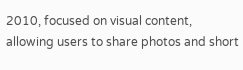2010, focused on visual content, allowing users to share photos and short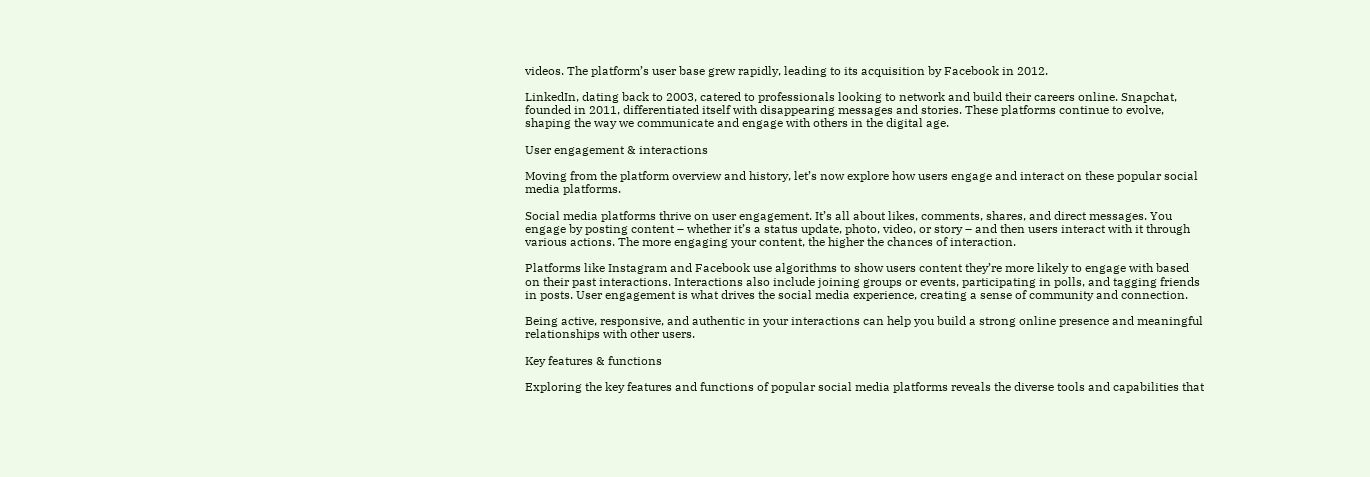videos. The platform’s user base grew rapidly, leading to its acquisition by Facebook in 2012.

LinkedIn, dating back to 2003, catered to professionals looking to network and build their careers online. Snapchat, founded in 2011, differentiated itself with disappearing messages and stories. These platforms continue to evolve, shaping the way we communicate and engage with others in the digital age.

User engagement & interactions

Moving from the platform overview and history, let’s now explore how users engage and interact on these popular social media platforms.

Social media platforms thrive on user engagement. It’s all about likes, comments, shares, and direct messages. You engage by posting content – whether it’s a status update, photo, video, or story – and then users interact with it through various actions. The more engaging your content, the higher the chances of interaction.

Platforms like Instagram and Facebook use algorithms to show users content they’re more likely to engage with based on their past interactions. Interactions also include joining groups or events, participating in polls, and tagging friends in posts. User engagement is what drives the social media experience, creating a sense of community and connection.

Being active, responsive, and authentic in your interactions can help you build a strong online presence and meaningful relationships with other users.

Key features & functions

Exploring the key features and functions of popular social media platforms reveals the diverse tools and capabilities that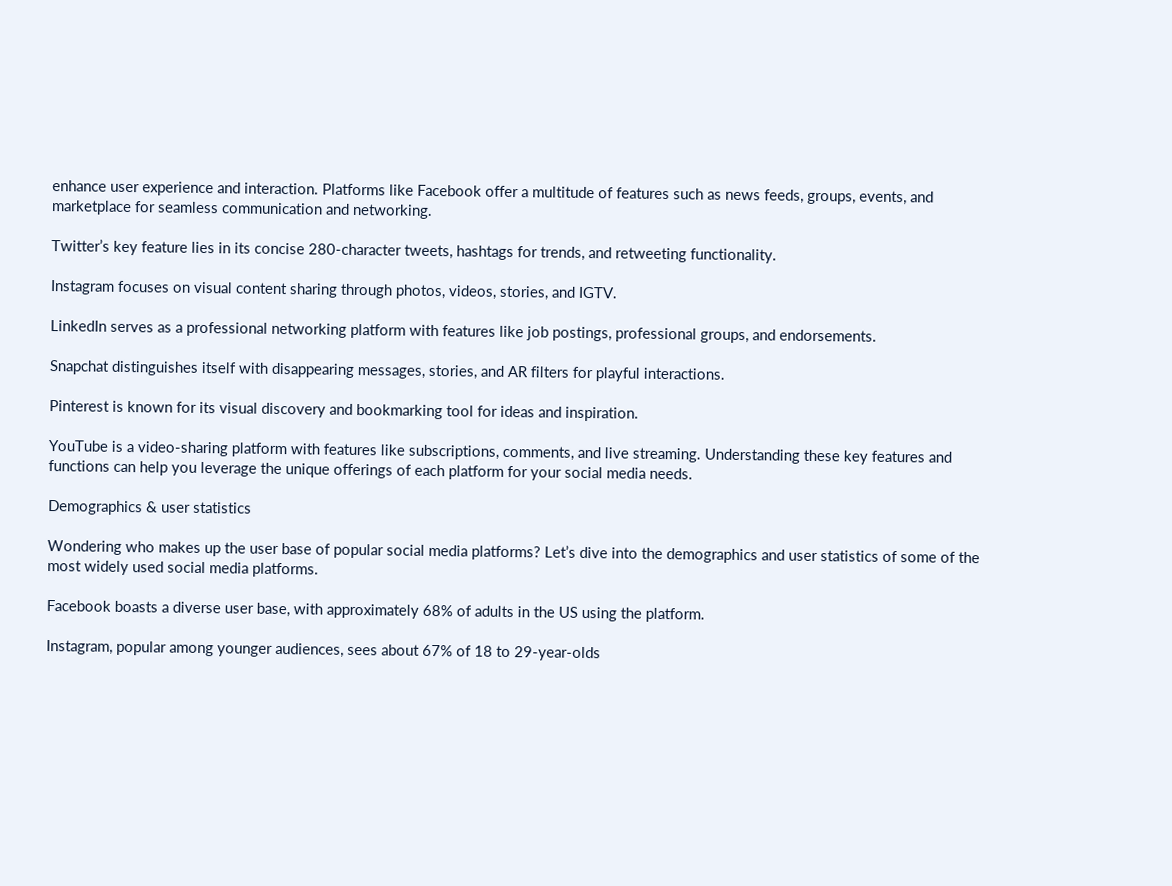enhance user experience and interaction. Platforms like Facebook offer a multitude of features such as news feeds, groups, events, and marketplace for seamless communication and networking.

Twitter’s key feature lies in its concise 280-character tweets, hashtags for trends, and retweeting functionality.

Instagram focuses on visual content sharing through photos, videos, stories, and IGTV.

LinkedIn serves as a professional networking platform with features like job postings, professional groups, and endorsements.

Snapchat distinguishes itself with disappearing messages, stories, and AR filters for playful interactions.

Pinterest is known for its visual discovery and bookmarking tool for ideas and inspiration.

YouTube is a video-sharing platform with features like subscriptions, comments, and live streaming. Understanding these key features and functions can help you leverage the unique offerings of each platform for your social media needs.

Demographics & user statistics

Wondering who makes up the user base of popular social media platforms? Let’s dive into the demographics and user statistics of some of the most widely used social media platforms.

Facebook boasts a diverse user base, with approximately 68% of adults in the US using the platform.

Instagram, popular among younger audiences, sees about 67% of 18 to 29-year-olds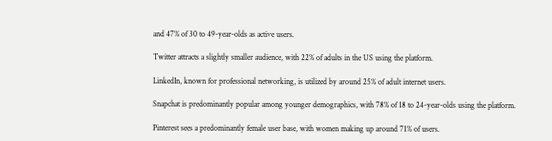and 47% of 30 to 49-year-olds as active users.

Twitter attracts a slightly smaller audience, with 22% of adults in the US using the platform.

LinkedIn, known for professional networking, is utilized by around 25% of adult internet users.

Snapchat is predominantly popular among younger demographics, with 78% of 18 to 24-year-olds using the platform.

Pinterest sees a predominantly female user base, with women making up around 71% of users.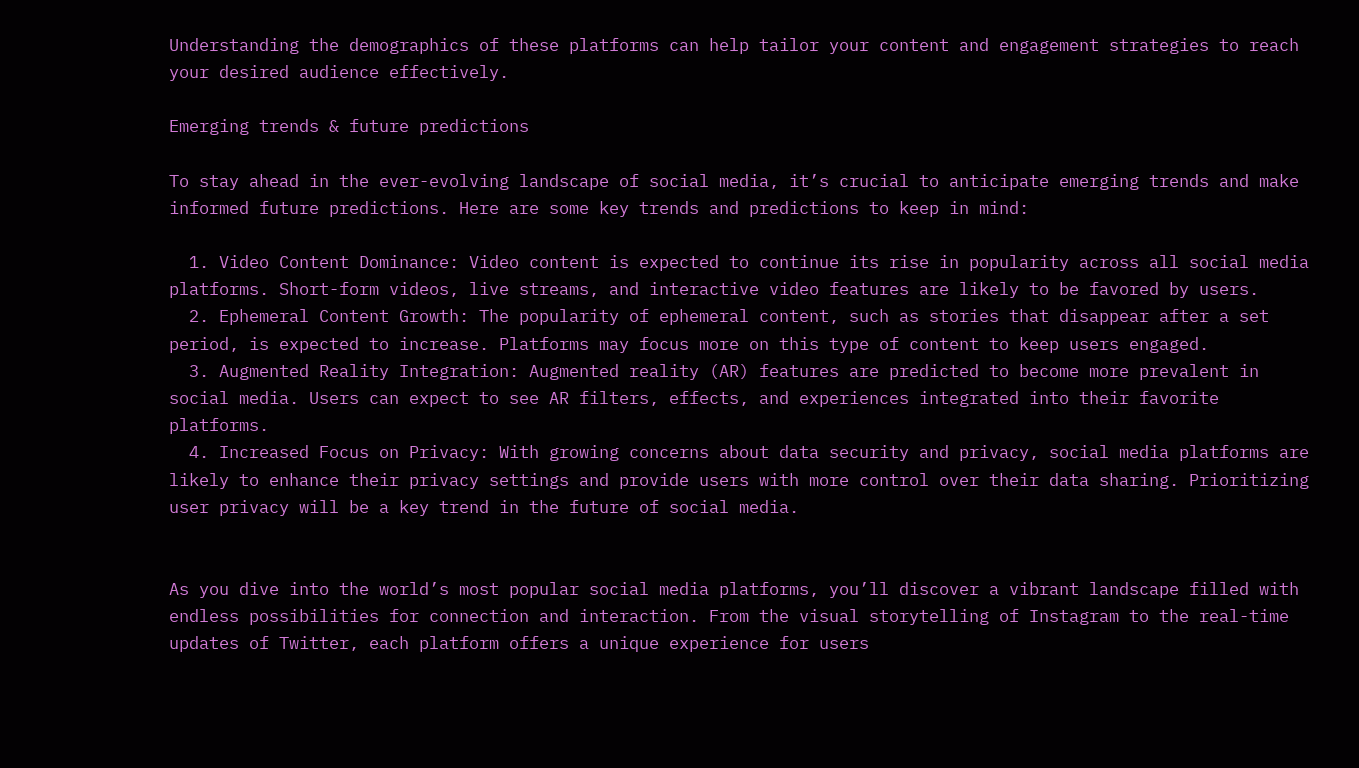Understanding the demographics of these platforms can help tailor your content and engagement strategies to reach your desired audience effectively.

Emerging trends & future predictions

To stay ahead in the ever-evolving landscape of social media, it’s crucial to anticipate emerging trends and make informed future predictions. Here are some key trends and predictions to keep in mind:

  1. Video Content Dominance: Video content is expected to continue its rise in popularity across all social media platforms. Short-form videos, live streams, and interactive video features are likely to be favored by users.
  2. Ephemeral Content Growth: The popularity of ephemeral content, such as stories that disappear after a set period, is expected to increase. Platforms may focus more on this type of content to keep users engaged.
  3. Augmented Reality Integration: Augmented reality (AR) features are predicted to become more prevalent in social media. Users can expect to see AR filters, effects, and experiences integrated into their favorite platforms.
  4. Increased Focus on Privacy: With growing concerns about data security and privacy, social media platforms are likely to enhance their privacy settings and provide users with more control over their data sharing. Prioritizing user privacy will be a key trend in the future of social media.


As you dive into the world’s most popular social media platforms, you’ll discover a vibrant landscape filled with endless possibilities for connection and interaction. From the visual storytelling of Instagram to the real-time updates of Twitter, each platform offers a unique experience for users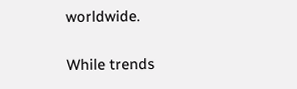worldwide.

While trends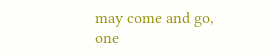may come and go, one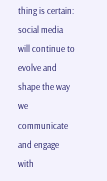thing is certain: social media will continue to evolve and shape the way we communicate and engage with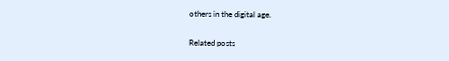others in the digital age.

Related posts